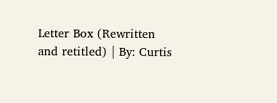Letter Box (Rewritten and retitled) | By: Curtis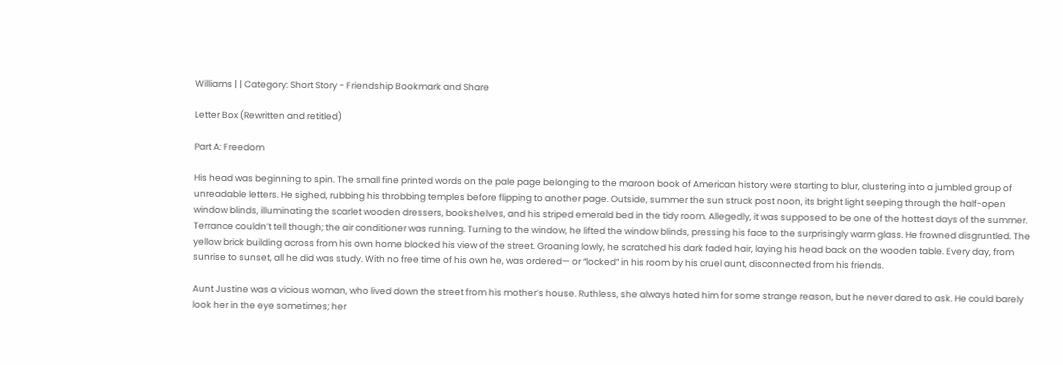Williams | | Category: Short Story - Friendship Bookmark and Share

Letter Box (Rewritten and retitled)

Part A: Freedom

His head was beginning to spin. The small fine printed words on the pale page belonging to the maroon book of American history were starting to blur, clustering into a jumbled group of unreadable letters. He sighed, rubbing his throbbing temples before flipping to another page. Outside, summer the sun struck post noon, its bright light seeping through the half-open window blinds, illuminating the scarlet wooden dressers, bookshelves, and his striped emerald bed in the tidy room. Allegedly, it was supposed to be one of the hottest days of the summer. Terrance couldn’t tell though; the air conditioner was running. Turning to the window, he lifted the window blinds, pressing his face to the surprisingly warm glass. He frowned disgruntled. The yellow brick building across from his own home blocked his view of the street. Groaning lowly, he scratched his dark faded hair, laying his head back on the wooden table. Every day, from sunrise to sunset, all he did was study. With no free time of his own he, was ordered— or “locked” in his room by his cruel aunt, disconnected from his friends.

Aunt Justine was a vicious woman, who lived down the street from his mother’s house. Ruthless, she always hated him for some strange reason, but he never dared to ask. He could barely look her in the eye sometimes; her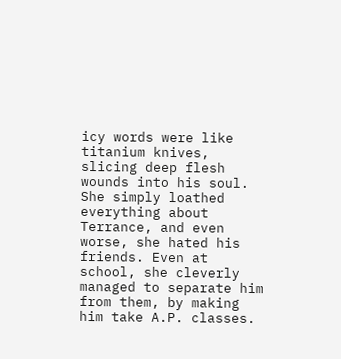icy words were like titanium knives, slicing deep flesh wounds into his soul. She simply loathed everything about Terrance, and even worse, she hated his friends. Even at school, she cleverly managed to separate him from them, by making him take A.P. classes.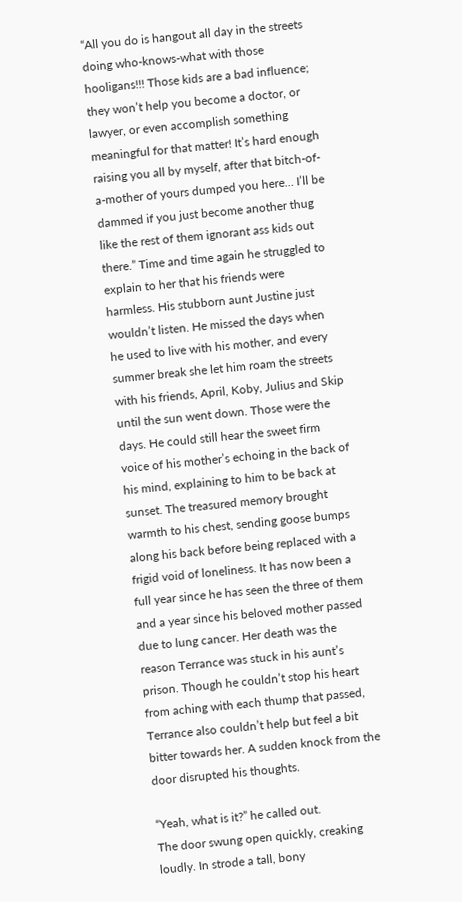“All you do is hangout all day in the streets doing who-knows-what with those hooligans!!! Those kids are a bad influence; they won’t help you become a doctor, or lawyer, or even accomplish something meaningful for that matter! It’s hard enough raising you all by myself, after that bitch-of-a-mother of yours dumped you here… I’ll be dammed if you just become another thug like the rest of them ignorant ass kids out there.” Time and time again he struggled to explain to her that his friends were harmless. His stubborn aunt Justine just wouldn’t listen. He missed the days when he used to live with his mother, and every summer break she let him roam the streets with his friends, April, Koby, Julius and Skip until the sun went down. Those were the days. He could still hear the sweet firm voice of his mother’s echoing in the back of his mind, explaining to him to be back at sunset. The treasured memory brought warmth to his chest, sending goose bumps along his back before being replaced with a frigid void of loneliness. It has now been a full year since he has seen the three of them and a year since his beloved mother passed due to lung cancer. Her death was the reason Terrance was stuck in his aunt’s prison. Though he couldn’t stop his heart from aching with each thump that passed, Terrance also couldn’t help but feel a bit bitter towards her. A sudden knock from the door disrupted his thoughts.

“Yeah, what is it?” he called out.
The door swung open quickly, creaking loudly. In strode a tall, bony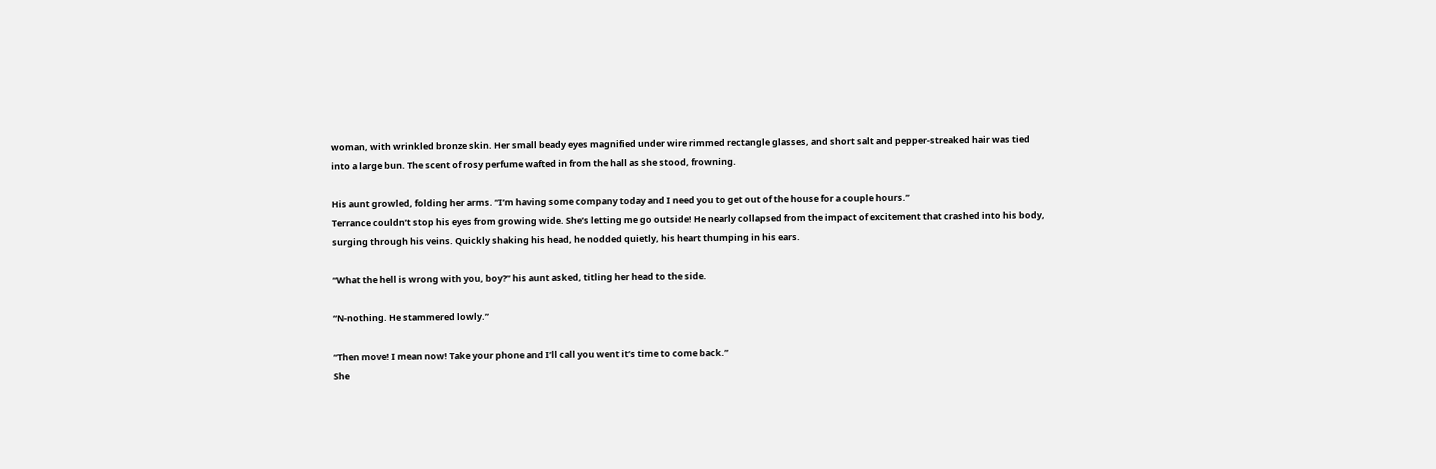woman, with wrinkled bronze skin. Her small beady eyes magnified under wire rimmed rectangle glasses, and short salt and pepper-streaked hair was tied into a large bun. The scent of rosy perfume wafted in from the hall as she stood, frowning.

His aunt growled, folding her arms. “I’m having some company today and I need you to get out of the house for a couple hours.”
Terrance couldn’t stop his eyes from growing wide. She’s letting me go outside! He nearly collapsed from the impact of excitement that crashed into his body, surging through his veins. Quickly shaking his head, he nodded quietly, his heart thumping in his ears.

“What the hell is wrong with you, boy?” his aunt asked, titling her head to the side.

“N-nothing. He stammered lowly.”

“Then move! I mean now! Take your phone and I’ll call you went it’s time to come back.”
She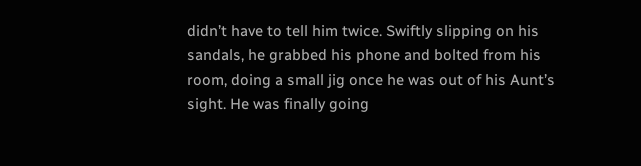didn’t have to tell him twice. Swiftly slipping on his sandals, he grabbed his phone and bolted from his room, doing a small jig once he was out of his Aunt’s sight. He was finally going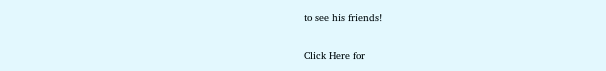to see his friends!

Click Here for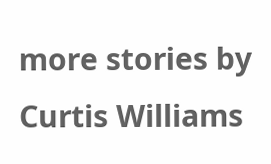more stories by Curtis Williams